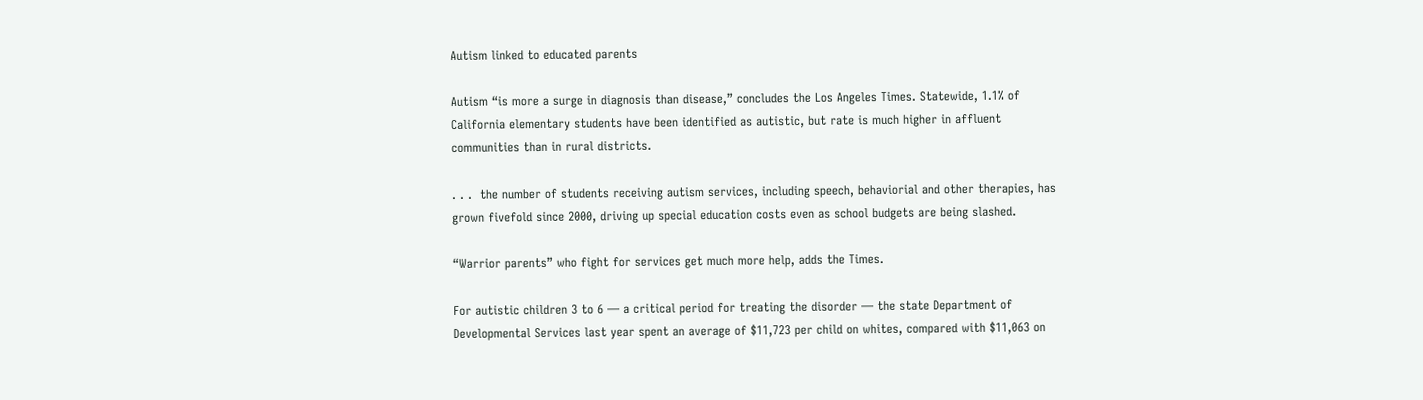Autism linked to educated parents

Autism “is more a surge in diagnosis than disease,” concludes the Los Angeles Times. Statewide, 1.1% of California elementary students have been identified as autistic, but rate is much higher in affluent communities than in rural districts.

. . .  the number of students receiving autism services, including speech, behaviorial and other therapies, has grown fivefold since 2000, driving up special education costs even as school budgets are being slashed.

“Warrior parents” who fight for services get much more help, adds the Times.

For autistic children 3 to 6 — a critical period for treating the disorder — the state Department of Developmental Services last year spent an average of $11,723 per child on whites, compared with $11,063 on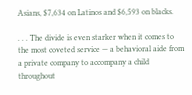Asians, $7,634 on Latinos and $6,593 on blacks.

. . . The divide is even starker when it comes to the most coveted service — a behavioral aide from a private company to accompany a child throughout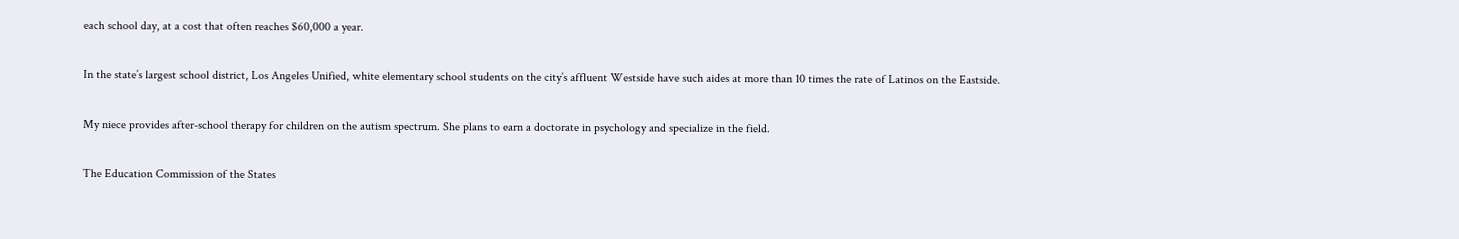each school day, at a cost that often reaches $60,000 a year.

In the state’s largest school district, Los Angeles Unified, white elementary school students on the city’s affluent Westside have such aides at more than 10 times the rate of Latinos on the Eastside.

My niece provides after-school therapy for children on the autism spectrum. She plans to earn a doctorate in psychology and specialize in the field.

The Education Commission of the States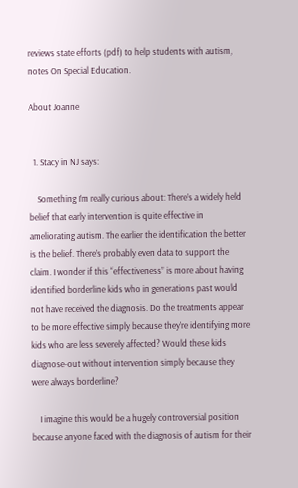reviews state efforts (pdf) to help students with autism, notes On Special Education.

About Joanne


  1. Stacy in NJ says:

    Something I’m really curious about: There’s a widely held belief that early intervention is quite effective in ameliorating autism. The earlier the identification the better is the belief. There’s probably even data to support the claim. I wonder if this “effectiveness” is more about having identified borderline kids who in generations past would not have received the diagnosis. Do the treatments appear to be more effective simply because they’re identifying more kids who are less severely affected? Would these kids diagnose-out without intervention simply because they were always borderline?

    I imagine this would be a hugely controversial position because anyone faced with the diagnosis of autism for their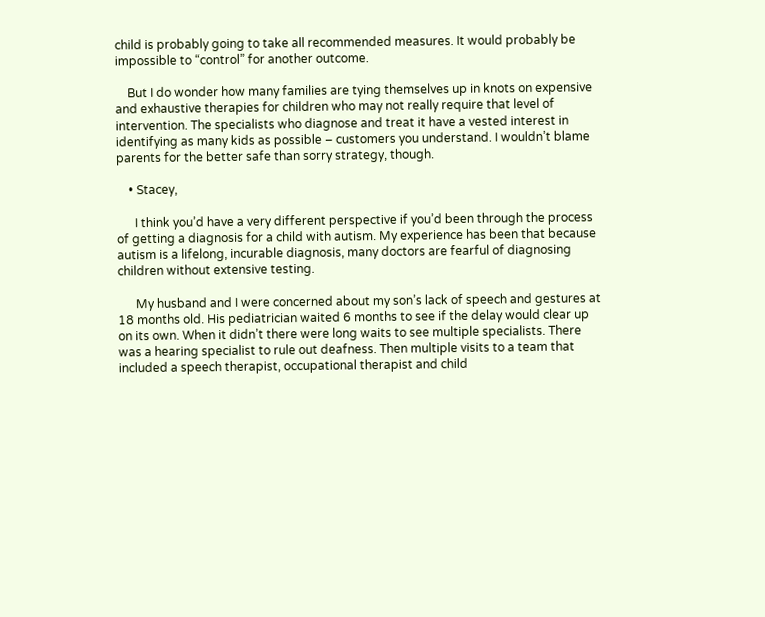child is probably going to take all recommended measures. It would probably be impossible to “control” for another outcome.

    But I do wonder how many families are tying themselves up in knots on expensive and exhaustive therapies for children who may not really require that level of intervention. The specialists who diagnose and treat it have a vested interest in identifying as many kids as possible – customers you understand. I wouldn’t blame parents for the better safe than sorry strategy, though.

    • Stacey,

      I think you’d have a very different perspective if you’d been through the process of getting a diagnosis for a child with autism. My experience has been that because autism is a lifelong, incurable diagnosis, many doctors are fearful of diagnosing children without extensive testing.

      My husband and I were concerned about my son’s lack of speech and gestures at 18 months old. His pediatrician waited 6 months to see if the delay would clear up on its own. When it didn’t there were long waits to see multiple specialists. There was a hearing specialist to rule out deafness. Then multiple visits to a team that included a speech therapist, occupational therapist and child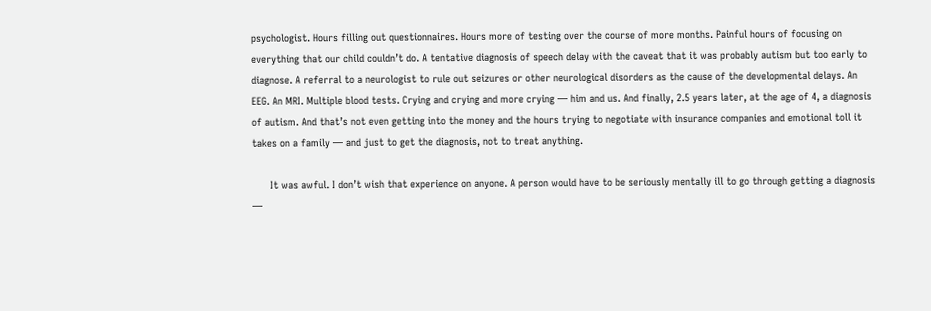psychologist. Hours filling out questionnaires. Hours more of testing over the course of more months. Painful hours of focusing on everything that our child couldn’t do. A tentative diagnosis of speech delay with the caveat that it was probably autism but too early to diagnose. A referral to a neurologist to rule out seizures or other neurological disorders as the cause of the developmental delays. An EEG. An MRI. Multiple blood tests. Crying and crying and more crying — him and us. And finally, 2.5 years later, at the age of 4, a diagnosis of autism. And that’s not even getting into the money and the hours trying to negotiate with insurance companies and emotional toll it takes on a family — and just to get the diagnosis, not to treat anything.

      It was awful. I don’t wish that experience on anyone. A person would have to be seriously mentally ill to go through getting a diagnosis —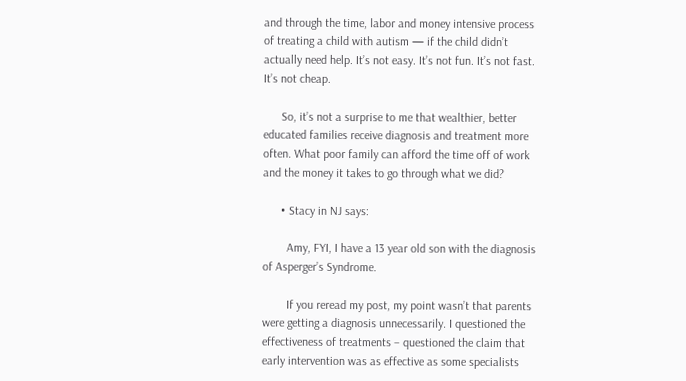and through the time, labor and money intensive process of treating a child with autism — if the child didn’t actually need help. It’s not easy. It’s not fun. It’s not fast. It’s not cheap.

      So, it’s not a surprise to me that wealthier, better educated families receive diagnosis and treatment more often. What poor family can afford the time off of work and the money it takes to go through what we did?

      • Stacy in NJ says:

        Amy, FYI, I have a 13 year old son with the diagnosis of Asperger’s Syndrome.

        If you reread my post, my point wasn’t that parents were getting a diagnosis unnecessarily. I questioned the effectiveness of treatments – questioned the claim that early intervention was as effective as some specialists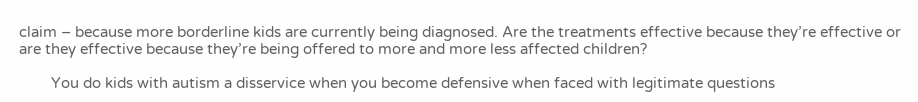claim – because more borderline kids are currently being diagnosed. Are the treatments effective because they’re effective or are they effective because they’re being offered to more and more less affected children?

        You do kids with autism a disservice when you become defensive when faced with legitimate questions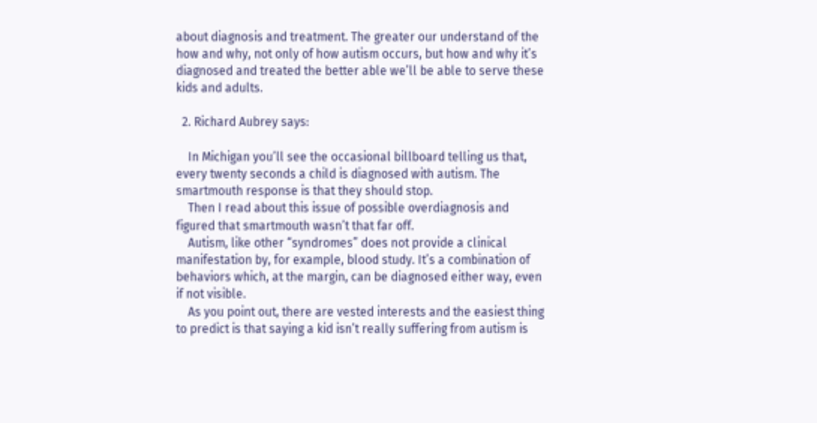about diagnosis and treatment. The greater our understand of the how and why, not only of how autism occurs, but how and why it’s diagnosed and treated the better able we’ll be able to serve these kids and adults.

  2. Richard Aubrey says:

    In Michigan you’ll see the occasional billboard telling us that, every twenty seconds a child is diagnosed with autism. The smartmouth response is that they should stop.
    Then I read about this issue of possible overdiagnosis and figured that smartmouth wasn’t that far off.
    Autism, like other “syndromes” does not provide a clinical manifestation by, for example, blood study. It’s a combination of behaviors which, at the margin, can be diagnosed either way, even if not visible.
    As you point out, there are vested interests and the easiest thing to predict is that saying a kid isn’t really suffering from autism is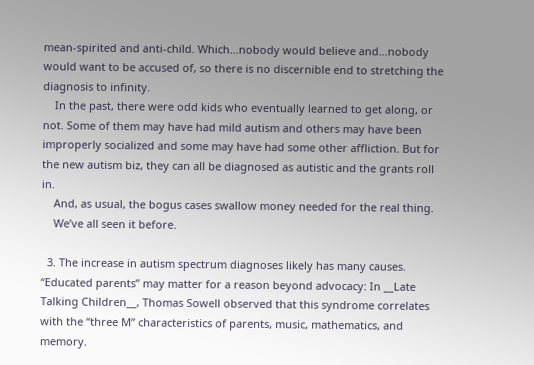mean-spirited and anti-child. Which…nobody would believe and…nobody would want to be accused of, so there is no discernible end to stretching the diagnosis to infinity.
    In the past, there were odd kids who eventually learned to get along, or not. Some of them may have had mild autism and others may have been improperly socialized and some may have had some other affliction. But for the new autism biz, they can all be diagnosed as autistic and the grants roll in.
    And, as usual, the bogus cases swallow money needed for the real thing.
    We’ve all seen it before.

  3. The increase in autism spectrum diagnoses likely has many causes. “Educated parents” may matter for a reason beyond advocacy: In __Late Talking Children__, Thomas Sowell observed that this syndrome correlates with the “three M” characteristics of parents, music, mathematics, and memory.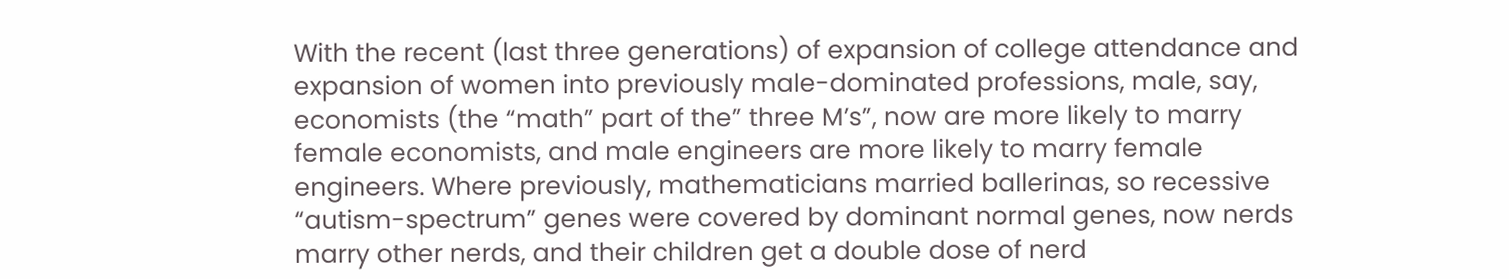With the recent (last three generations) of expansion of college attendance and expansion of women into previously male-dominated professions, male, say, economists (the “math” part of the” three M’s”, now are more likely to marry female economists, and male engineers are more likely to marry female engineers. Where previously, mathematicians married ballerinas, so recessive “autism-spectrum” genes were covered by dominant normal genes, now nerds marry other nerds, and their children get a double dose of nerd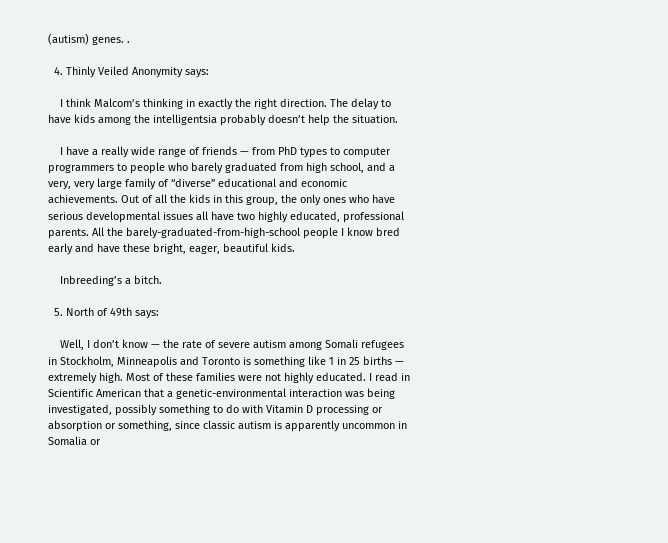(autism) genes. .

  4. Thinly Veiled Anonymity says:

    I think Malcom’s thinking in exactly the right direction. The delay to have kids among the intelligentsia probably doesn’t help the situation.

    I have a really wide range of friends — from PhD types to computer programmers to people who barely graduated from high school, and a very, very large family of “diverse” educational and economic achievements. Out of all the kids in this group, the only ones who have serious developmental issues all have two highly educated, professional parents. All the barely-graduated-from-high-school people I know bred early and have these bright, eager, beautiful kids.

    Inbreeding’s a bitch.

  5. North of 49th says:

    Well, I don’t know — the rate of severe autism among Somali refugees in Stockholm, Minneapolis and Toronto is something like 1 in 25 births — extremely high. Most of these families were not highly educated. I read in Scientific American that a genetic-environmental interaction was being investigated, possibly something to do with Vitamin D processing or absorption or something, since classic autism is apparently uncommon in Somalia or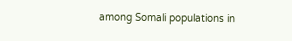among Somali populations in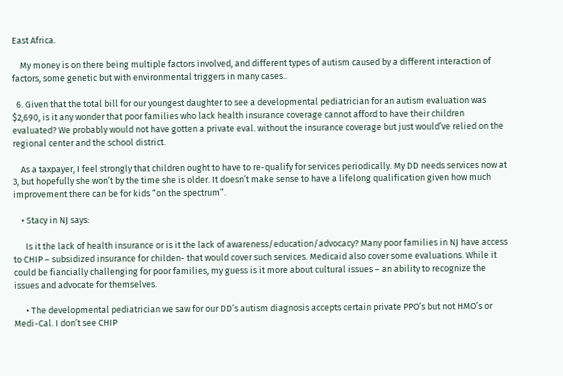East Africa.

    My money is on there being multiple factors involved, and different types of autism caused by a different interaction of factors, some genetic but with environmental triggers in many cases..

  6. Given that the total bill for our youngest daughter to see a developmental pediatrician for an autism evaluation was $2,690, is it any wonder that poor families who lack health insurance coverage cannot afford to have their children evaluated? We probably would not have gotten a private eval. without the insurance coverage but just would’ve relied on the regional center and the school district.

    As a taxpayer, I feel strongly that children ought to have to re-qualify for services periodically. My DD needs services now at 3, but hopefully she won’t by the time she is older. It doesn’t make sense to have a lifelong qualification given how much improvement there can be for kids “on the spectrum”.

    • Stacy in NJ says:

      Is it the lack of health insurance or is it the lack of awareness/education/advocacy? Many poor families in NJ have access to CHIP – subsidized insurance for childen- that would cover such services. Medicaid also cover some evaluations. While it could be fiancially challenging for poor families, my guess is it more about cultural issues – an ability to recognize the issues and advocate for themselves.

      • The developmental pediatrician we saw for our DD’s autism diagnosis accepts certain private PPO’s but not HMO’s or Medi-Cal. I don’t see CHIP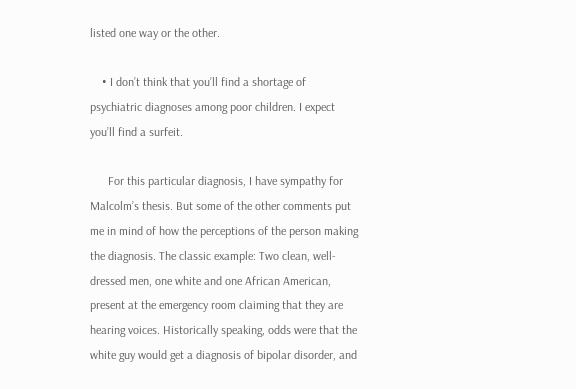listed one way or the other.

    • I don’t think that you’ll find a shortage of psychiatric diagnoses among poor children. I expect you’ll find a surfeit.

      For this particular diagnosis, I have sympathy for Malcolm’s thesis. But some of the other comments put me in mind of how the perceptions of the person making the diagnosis. The classic example: Two clean, well-dressed men, one white and one African American, present at the emergency room claiming that they are hearing voices. Historically speaking, odds were that the white guy would get a diagnosis of bipolar disorder, and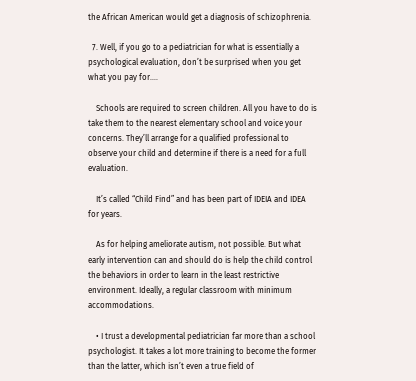the African American would get a diagnosis of schizophrenia.

  7. Well, if you go to a pediatrician for what is essentially a psychological evaluation, don’t be surprised when you get what you pay for….

    Schools are required to screen children. All you have to do is take them to the nearest elementary school and voice your concerns. They’ll arrange for a qualified professional to observe your child and determine if there is a need for a full evaluation.

    It’s called “Child Find” and has been part of IDEIA and IDEA for years.

    As for helping ameliorate autism, not possible. But what early intervention can and should do is help the child control the behaviors in order to learn in the least restrictive environment. Ideally, a regular classroom with minimum accommodations.

    • I trust a developmental pediatrician far more than a school psychologist. It takes a lot more training to become the former than the latter, which isn’t even a true field of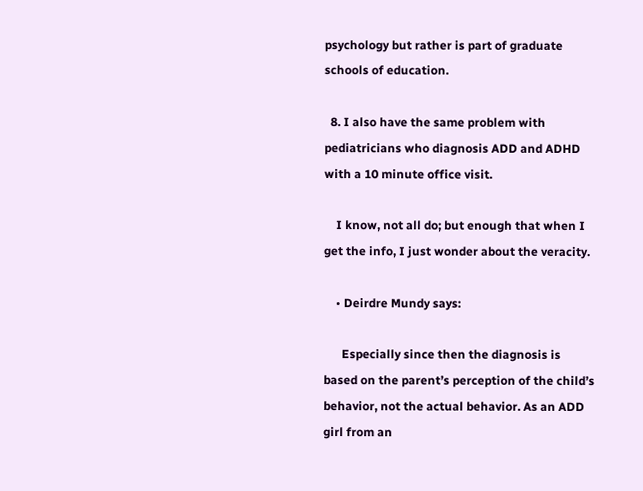psychology but rather is part of graduate schools of education.

  8. I also have the same problem with pediatricians who diagnosis ADD and ADHD with a 10 minute office visit.

    I know, not all do; but enough that when I get the info, I just wonder about the veracity.

    • Deirdre Mundy says:

      Especially since then the diagnosis is based on the parent’s perception of the child’s behavior, not the actual behavior. As an ADD girl from an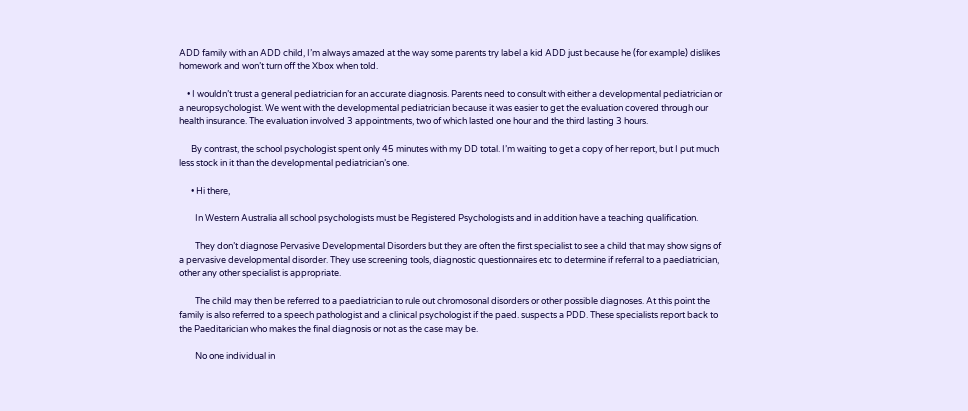ADD family with an ADD child, I’m always amazed at the way some parents try label a kid ADD just because he (for example) dislikes homework and won’t turn off the Xbox when told.

    • I wouldn’t trust a general pediatrician for an accurate diagnosis. Parents need to consult with either a developmental pediatrician or a neuropsychologist. We went with the developmental pediatrician because it was easier to get the evaluation covered through our health insurance. The evaluation involved 3 appointments, two of which lasted one hour and the third lasting 3 hours.

      By contrast, the school psychologist spent only 45 minutes with my DD total. I’m waiting to get a copy of her report, but I put much less stock in it than the developmental pediatrician’s one.

      • Hi there,

        In Western Australia all school psychologists must be Registered Psychologists and in addition have a teaching qualification.

        They don’t diagnose Pervasive Developmental Disorders but they are often the first specialist to see a child that may show signs of a pervasive developmental disorder. They use screening tools, diagnostic questionnaires etc to determine if referral to a paediatrician, other any other specialist is appropriate.

        The child may then be referred to a paediatrician to rule out chromosonal disorders or other possible diagnoses. At this point the family is also referred to a speech pathologist and a clinical psychologist if the paed. suspects a PDD. These specialists report back to the Paeditarician who makes the final diagnosis or not as the case may be.

        No one individual in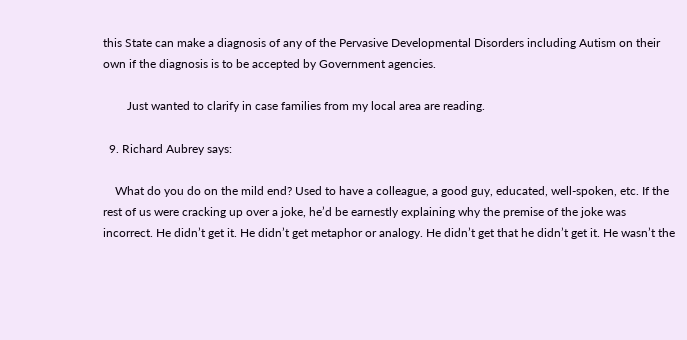this State can make a diagnosis of any of the Pervasive Developmental Disorders including Autism on their own if the diagnosis is to be accepted by Government agencies.

        Just wanted to clarify in case families from my local area are reading.

  9. Richard Aubrey says:

    What do you do on the mild end? Used to have a colleague, a good guy, educated, well-spoken, etc. If the rest of us were cracking up over a joke, he’d be earnestly explaining why the premise of the joke was incorrect. He didn’t get it. He didn’t get metaphor or analogy. He didn’t get that he didn’t get it. He wasn’t the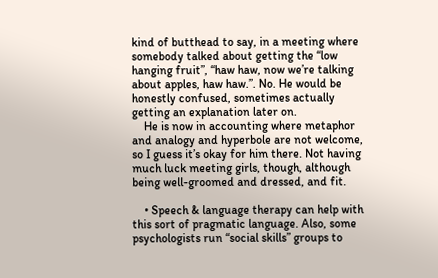kind of butthead to say, in a meeting where somebody talked about getting the “low hanging fruit”, “haw haw, now we’re talking about apples, haw haw.”. No. He would be honestly confused, sometimes actually getting an explanation later on.
    He is now in accounting where metaphor and analogy and hyperbole are not welcome, so I guess it’s okay for him there. Not having much luck meeting girls, though, although being well-groomed and dressed, and fit.

    • Speech & language therapy can help with this sort of pragmatic language. Also, some psychologists run “social skills” groups to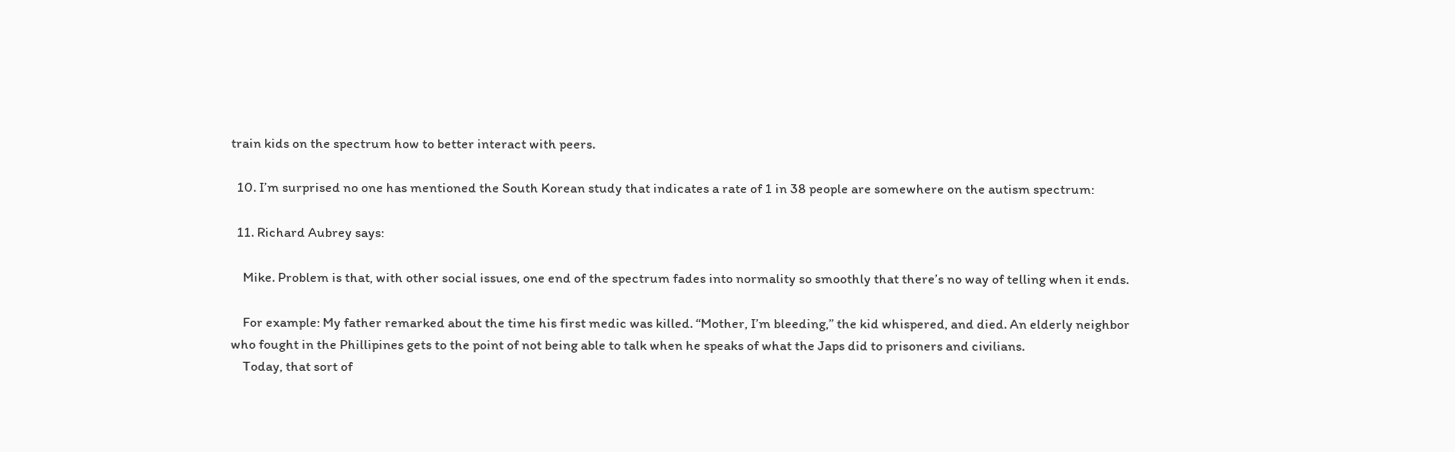train kids on the spectrum how to better interact with peers.

  10. I’m surprised no one has mentioned the South Korean study that indicates a rate of 1 in 38 people are somewhere on the autism spectrum:

  11. Richard Aubrey says:

    Mike. Problem is that, with other social issues, one end of the spectrum fades into normality so smoothly that there’s no way of telling when it ends.

    For example: My father remarked about the time his first medic was killed. “Mother, I’m bleeding,” the kid whispered, and died. An elderly neighbor who fought in the Phillipines gets to the point of not being able to talk when he speaks of what the Japs did to prisoners and civilians.
    Today, that sort of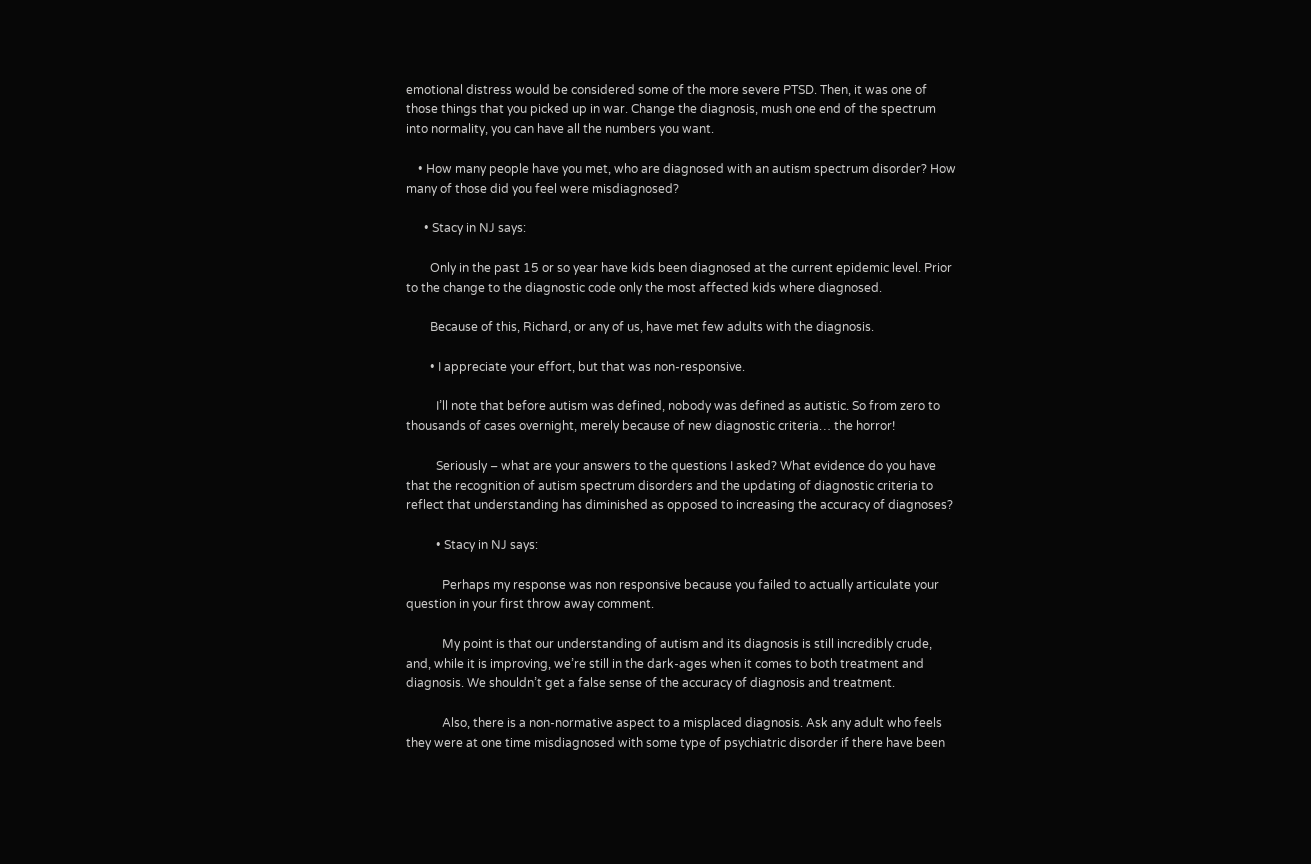emotional distress would be considered some of the more severe PTSD. Then, it was one of those things that you picked up in war. Change the diagnosis, mush one end of the spectrum into normality, you can have all the numbers you want.

    • How many people have you met, who are diagnosed with an autism spectrum disorder? How many of those did you feel were misdiagnosed?

      • Stacy in NJ says:

        Only in the past 15 or so year have kids been diagnosed at the current epidemic level. Prior to the change to the diagnostic code only the most affected kids where diagnosed.

        Because of this, Richard, or any of us, have met few adults with the diagnosis.

        • I appreciate your effort, but that was non-responsive.

          I’ll note that before autism was defined, nobody was defined as autistic. So from zero to thousands of cases overnight, merely because of new diagnostic criteria… the horror!

          Seriously – what are your answers to the questions I asked? What evidence do you have that the recognition of autism spectrum disorders and the updating of diagnostic criteria to reflect that understanding has diminished as opposed to increasing the accuracy of diagnoses?

          • Stacy in NJ says:

            Perhaps my response was non responsive because you failed to actually articulate your question in your first throw away comment.

            My point is that our understanding of autism and its diagnosis is still incredibly crude, and, while it is improving, we’re still in the dark-ages when it comes to both treatment and diagnosis. We shouldn’t get a false sense of the accuracy of diagnosis and treatment.

            Also, there is a non-normative aspect to a misplaced diagnosis. Ask any adult who feels they were at one time misdiagnosed with some type of psychiatric disorder if there have been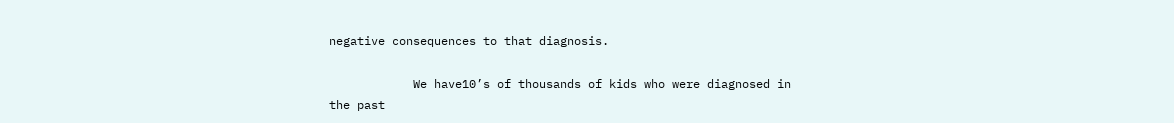negative consequences to that diagnosis.

            We have10’s of thousands of kids who were diagnosed in the past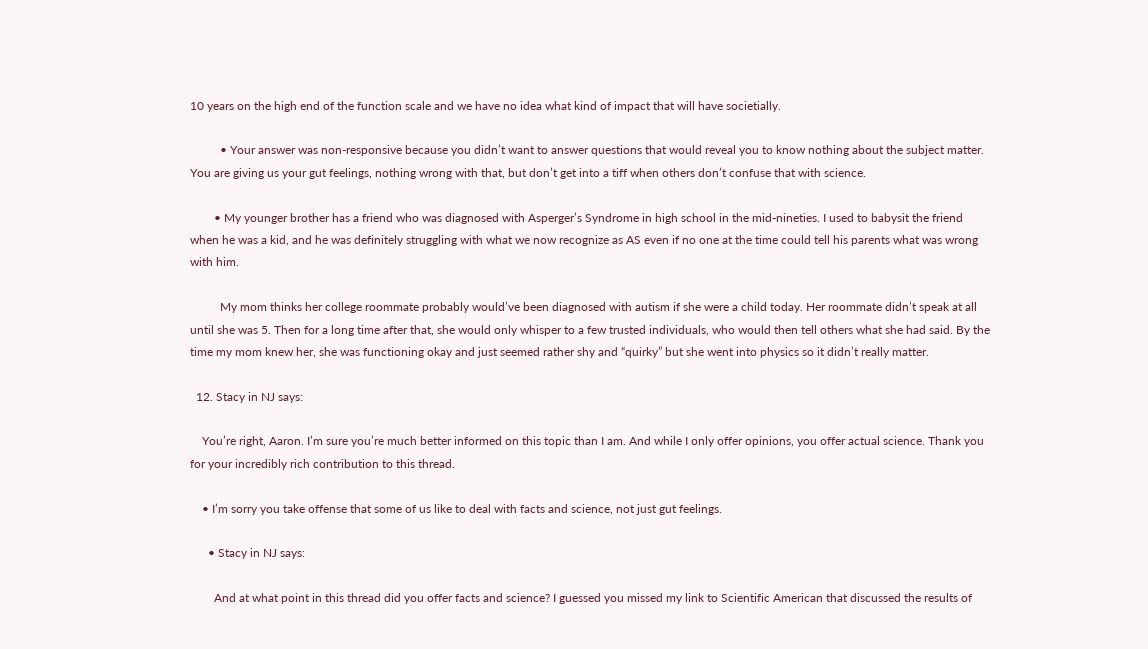10 years on the high end of the function scale and we have no idea what kind of impact that will have societially.

          • Your answer was non-responsive because you didn’t want to answer questions that would reveal you to know nothing about the subject matter. You are giving us your gut feelings, nothing wrong with that, but don’t get into a tiff when others don’t confuse that with science.

        • My younger brother has a friend who was diagnosed with Asperger’s Syndrome in high school in the mid-nineties. I used to babysit the friend when he was a kid, and he was definitely struggling with what we now recognize as AS even if no one at the time could tell his parents what was wrong with him.

          My mom thinks her college roommate probably would’ve been diagnosed with autism if she were a child today. Her roommate didn’t speak at all until she was 5. Then for a long time after that, she would only whisper to a few trusted individuals, who would then tell others what she had said. By the time my mom knew her, she was functioning okay and just seemed rather shy and “quirky” but she went into physics so it didn’t really matter.

  12. Stacy in NJ says:

    You’re right, Aaron. I’m sure you’re much better informed on this topic than I am. And while I only offer opinions, you offer actual science. Thank you for your incredibly rich contribution to this thread.

    • I’m sorry you take offense that some of us like to deal with facts and science, not just gut feelings.

      • Stacy in NJ says:

        And at what point in this thread did you offer facts and science? I guessed you missed my link to Scientific American that discussed the results of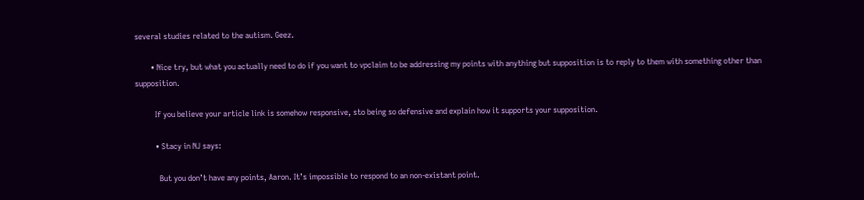several studies related to the autism. Geez.

        • Nice try, but what you actually need to do if you want to vpclaim to be addressing my points with anything but supposition is to reply to them with something other than supposition.

          If you believe your article link is somehow responsive, sto being so defensive and explain how it supports your supposition.

          • Stacy in NJ says:

            But you don’t have any points, Aaron. It’s impossible to respond to an non-existant point.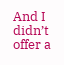And I didn’t offer a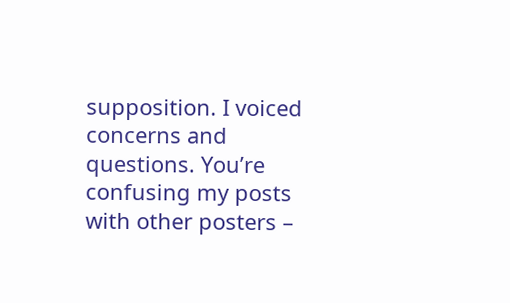supposition. I voiced concerns and questions. You’re confusing my posts with other posters –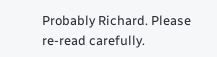Probably Richard. Please re-read carefully.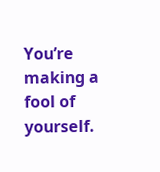You’re making a fool of yourself.